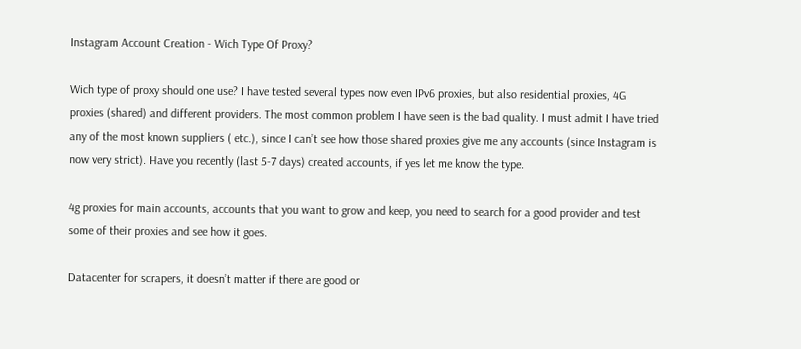Instagram Account Creation - Wich Type Of Proxy?

Wich type of proxy should one use? I have tested several types now even IPv6 proxies, but also residential proxies, 4G proxies (shared) and different providers. The most common problem I have seen is the bad quality. I must admit I have tried any of the most known suppliers ( etc.), since I can’t see how those shared proxies give me any accounts (since Instagram is now very strict). Have you recently (last 5-7 days) created accounts, if yes let me know the type.

4g proxies for main accounts, accounts that you want to grow and keep, you need to search for a good provider and test some of their proxies and see how it goes.

Datacenter for scrapers, it doesn’t matter if there are good or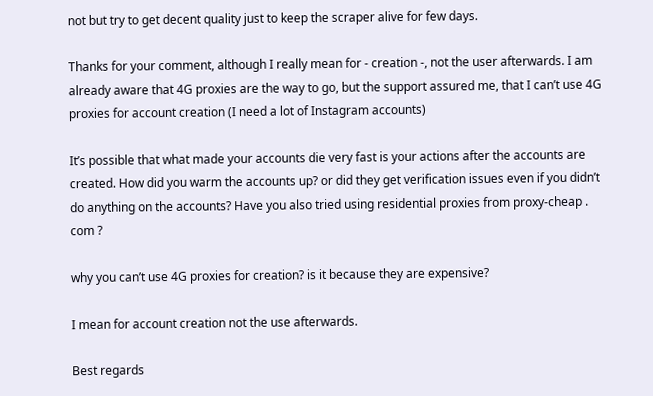not but try to get decent quality just to keep the scraper alive for few days.

Thanks for your comment, although I really mean for - creation -, not the user afterwards. I am already aware that 4G proxies are the way to go, but the support assured me, that I can’t use 4G proxies for account creation (I need a lot of Instagram accounts)

It’s possible that what made your accounts die very fast is your actions after the accounts are created. How did you warm the accounts up? or did they get verification issues even if you didn’t do anything on the accounts? Have you also tried using residential proxies from proxy-cheap . com ?

why you can’t use 4G proxies for creation? is it because they are expensive?

I mean for account creation not the use afterwards.

Best regards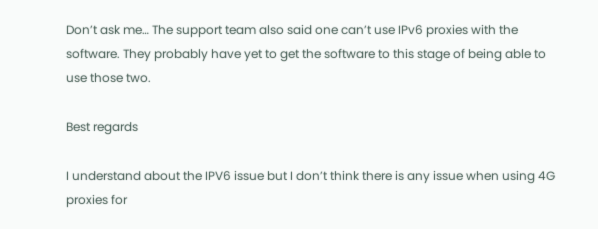Don’t ask me… The support team also said one can’t use IPv6 proxies with the software. They probably have yet to get the software to this stage of being able to use those two.

Best regards

I understand about the IPV6 issue but I don’t think there is any issue when using 4G proxies for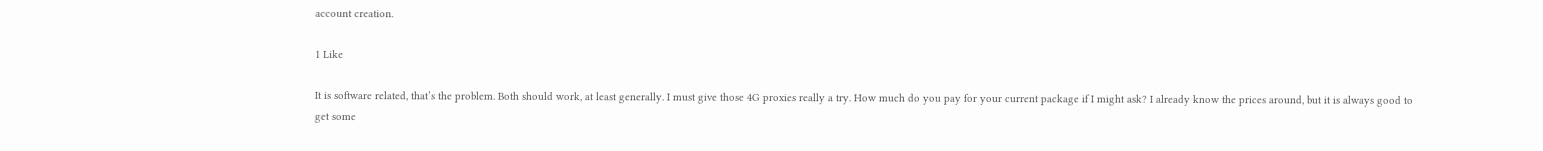account creation.

1 Like

It is software related, that’s the problem. Both should work, at least generally. I must give those 4G proxies really a try. How much do you pay for your current package if I might ask? I already know the prices around, but it is always good to get some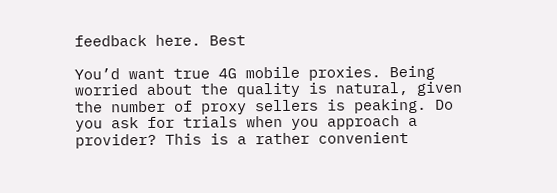feedback here. Best

You’d want true 4G mobile proxies. Being worried about the quality is natural, given the number of proxy sellers is peaking. Do you ask for trials when you approach a provider? This is a rather convenient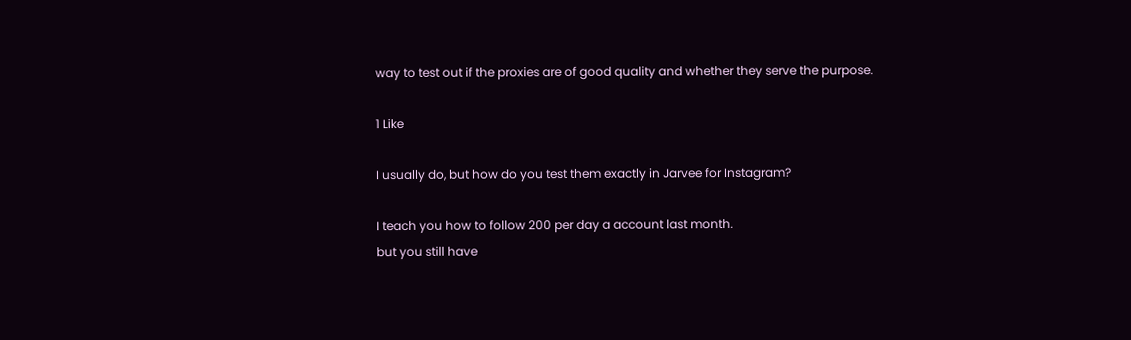way to test out if the proxies are of good quality and whether they serve the purpose.

1 Like

I usually do, but how do you test them exactly in Jarvee for Instagram?

I teach you how to follow 200 per day a account last month.
but you still have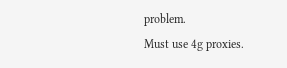problem.
Must use 4g proxies.